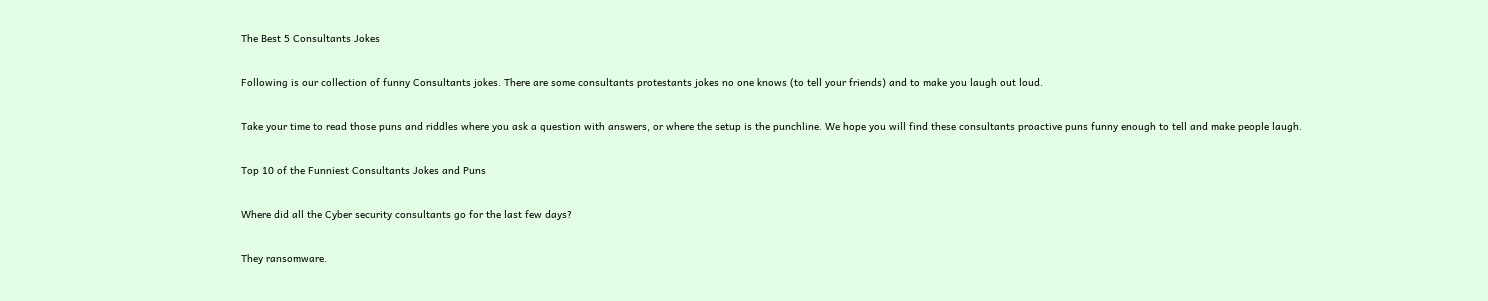The Best 5 Consultants Jokes

Following is our collection of funny Consultants jokes. There are some consultants protestants jokes no one knows (to tell your friends) and to make you laugh out loud.

Take your time to read those puns and riddles where you ask a question with answers, or where the setup is the punchline. We hope you will find these consultants proactive puns funny enough to tell and make people laugh.

Top 10 of the Funniest Consultants Jokes and Puns

Where did all the Cyber security consultants go for the last few days?

They ransomware.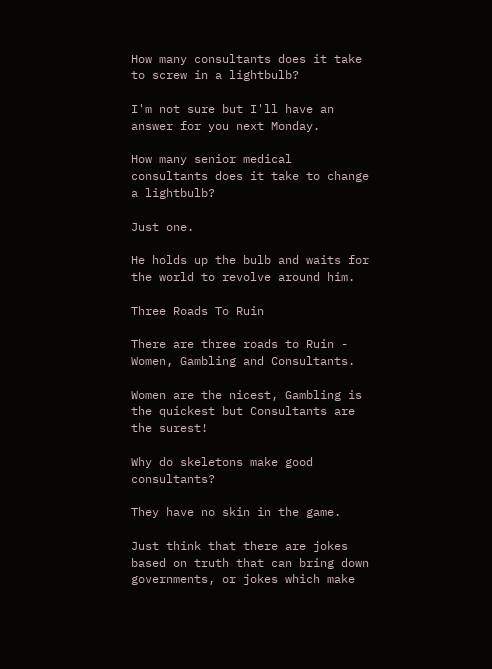How many consultants does it take to screw in a lightbulb?

I'm not sure but I'll have an answer for you next Monday.

How many senior medical consultants does it take to change a lightbulb?

Just one.

He holds up the bulb and waits for the world to revolve around him.

Three Roads To Ruin

There are three roads to Ruin - Women, Gambling and Consultants.

Women are the nicest, Gambling is the quickest but Consultants are the surest!

Why do skeletons make good consultants?

They have no skin in the game.

Just think that there are jokes based on truth that can bring down governments, or jokes which make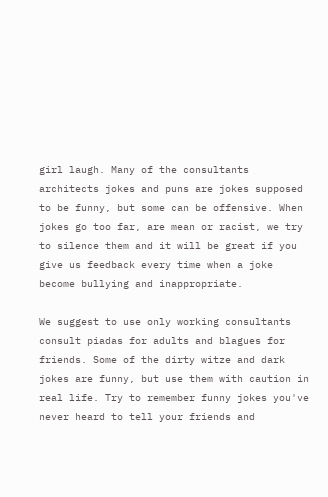girl laugh. Many of the consultants architects jokes and puns are jokes supposed to be funny, but some can be offensive. When jokes go too far, are mean or racist, we try to silence them and it will be great if you give us feedback every time when a joke become bullying and inappropriate.

We suggest to use only working consultants consult piadas for adults and blagues for friends. Some of the dirty witze and dark jokes are funny, but use them with caution in real life. Try to remember funny jokes you've never heard to tell your friends and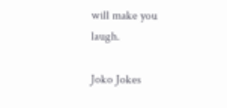will make you laugh.

Joko Jokes